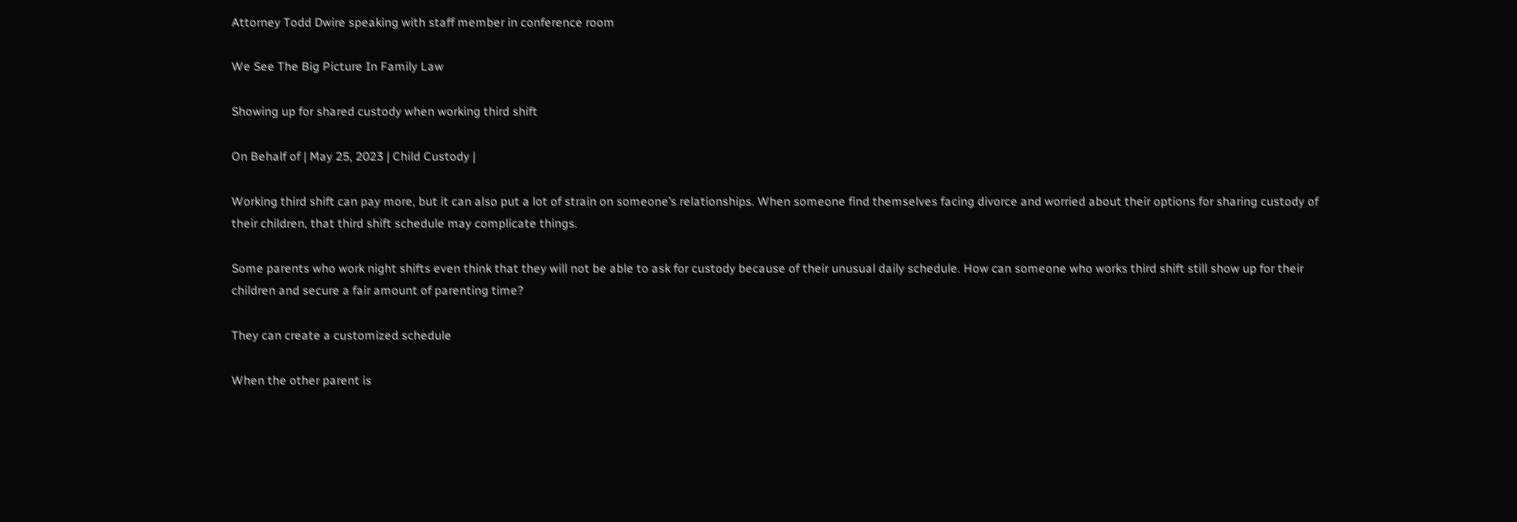Attorney Todd Dwire speaking with staff member in conference room

We See The Big Picture In Family Law

Showing up for shared custody when working third shift

On Behalf of | May 25, 2023 | Child Custody |

Working third shift can pay more, but it can also put a lot of strain on someone’s relationships. When someone find themselves facing divorce and worried about their options for sharing custody of their children, that third shift schedule may complicate things.

Some parents who work night shifts even think that they will not be able to ask for custody because of their unusual daily schedule. How can someone who works third shift still show up for their children and secure a fair amount of parenting time?

They can create a customized schedule

When the other parent is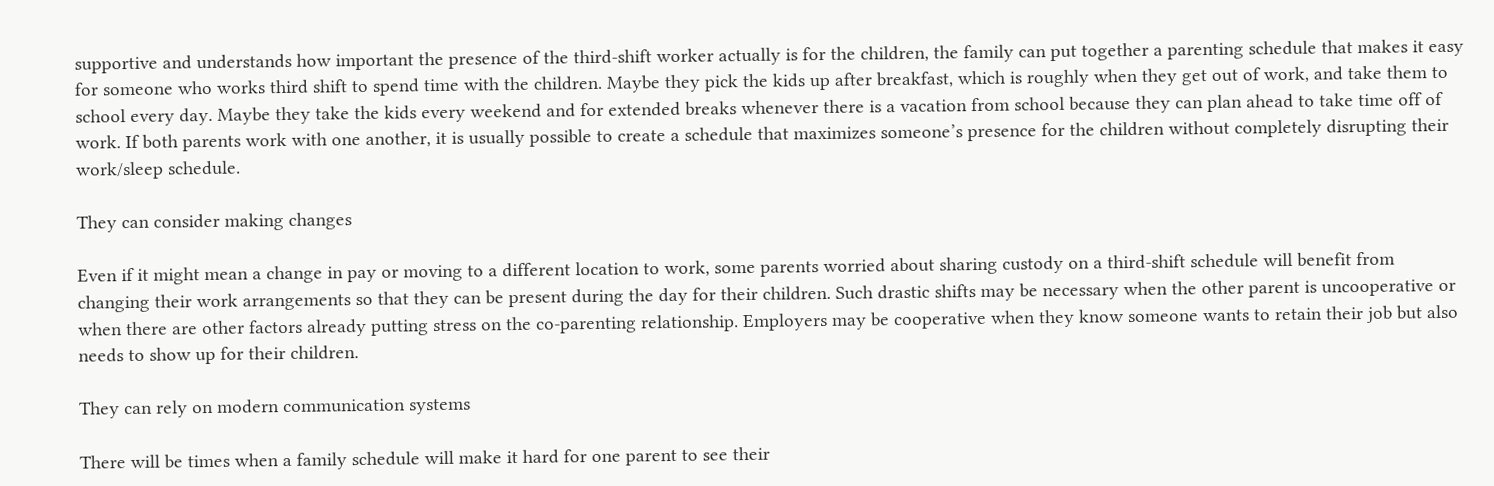supportive and understands how important the presence of the third-shift worker actually is for the children, the family can put together a parenting schedule that makes it easy for someone who works third shift to spend time with the children. Maybe they pick the kids up after breakfast, which is roughly when they get out of work, and take them to school every day. Maybe they take the kids every weekend and for extended breaks whenever there is a vacation from school because they can plan ahead to take time off of work. If both parents work with one another, it is usually possible to create a schedule that maximizes someone’s presence for the children without completely disrupting their work/sleep schedule.

They can consider making changes

Even if it might mean a change in pay or moving to a different location to work, some parents worried about sharing custody on a third-shift schedule will benefit from changing their work arrangements so that they can be present during the day for their children. Such drastic shifts may be necessary when the other parent is uncooperative or when there are other factors already putting stress on the co-parenting relationship. Employers may be cooperative when they know someone wants to retain their job but also needs to show up for their children.

They can rely on modern communication systems

There will be times when a family schedule will make it hard for one parent to see their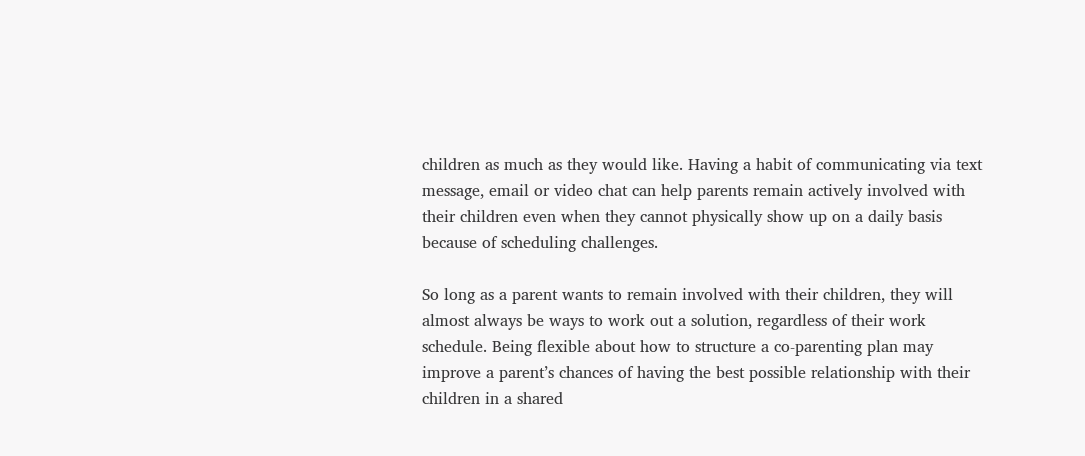children as much as they would like. Having a habit of communicating via text message, email or video chat can help parents remain actively involved with their children even when they cannot physically show up on a daily basis because of scheduling challenges.

So long as a parent wants to remain involved with their children, they will almost always be ways to work out a solution, regardless of their work schedule. Being flexible about how to structure a co-parenting plan may improve a parent’s chances of having the best possible relationship with their children in a shared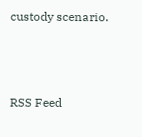custody scenario.



RSS Feed